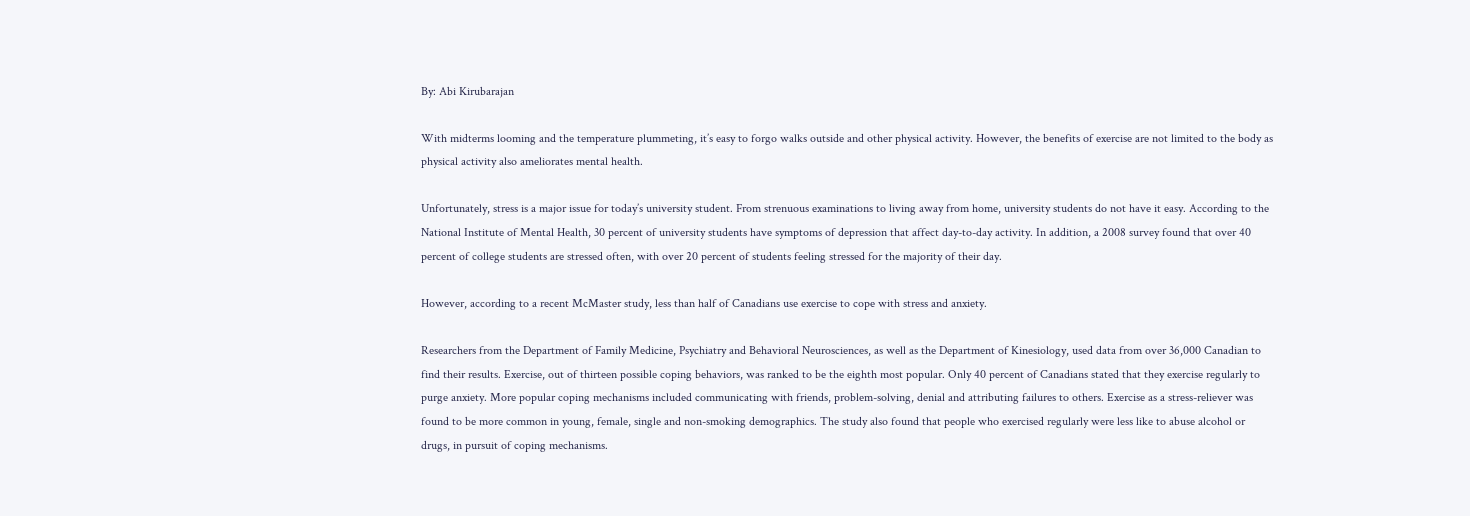By: Abi Kirubarajan

With midterms looming and the temperature plummeting, it’s easy to forgo walks outside and other physical activity. However, the benefits of exercise are not limited to the body as physical activity also ameliorates mental health.

Unfortunately, stress is a major issue for today’s university student. From strenuous examinations to living away from home, university students do not have it easy. According to the National Institute of Mental Health, 30 percent of university students have symptoms of depression that affect day-to-day activity. In addition, a 2008 survey found that over 40 percent of college students are stressed often, with over 20 percent of students feeling stressed for the majority of their day.

However, according to a recent McMaster study, less than half of Canadians use exercise to cope with stress and anxiety.

Researchers from the Department of Family Medicine, Psychiatry and Behavioral Neurosciences, as well as the Department of Kinesiology, used data from over 36,000 Canadian to find their results. Exercise, out of thirteen possible coping behaviors, was ranked to be the eighth most popular. Only 40 percent of Canadians stated that they exercise regularly to purge anxiety. More popular coping mechanisms included communicating with friends, problem-solving, denial and attributing failures to others. Exercise as a stress-reliever was found to be more common in young, female, single and non-smoking demographics. The study also found that people who exercised regularly were less like to abuse alcohol or drugs, in pursuit of coping mechanisms.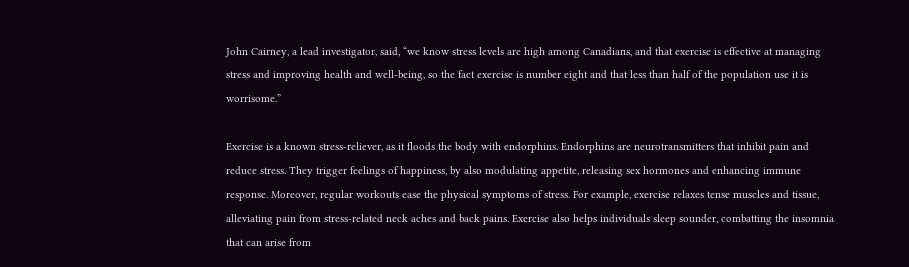John Cairney, a lead investigator, said, “we know stress levels are high among Canadians, and that exercise is effective at managing stress and improving health and well-being, so the fact exercise is number eight and that less than half of the population use it is worrisome.”

Exercise is a known stress-reliever, as it floods the body with endorphins. Endorphins are neurotransmitters that inhibit pain and reduce stress. They trigger feelings of happiness, by also modulating appetite, releasing sex hormones and enhancing immune response. Moreover, regular workouts ease the physical symptoms of stress. For example, exercise relaxes tense muscles and tissue, alleviating pain from stress-related neck aches and back pains. Exercise also helps individuals sleep sounder, combatting the insomnia that can arise from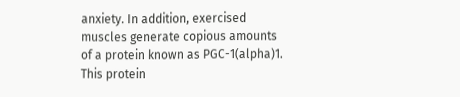anxiety. In addition, exercised muscles generate copious amounts of a protein known as PGC-1(alpha)1. This protein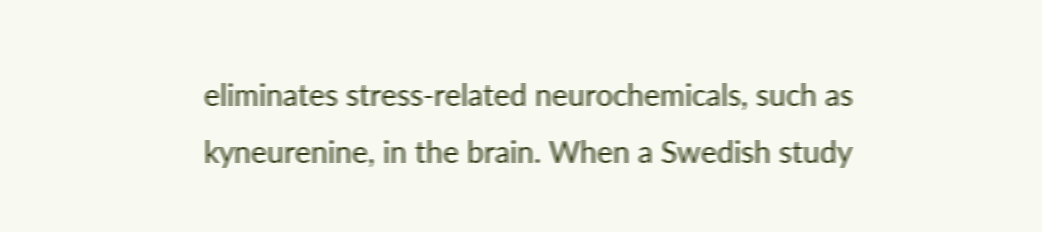eliminates stress-related neurochemicals, such as kyneurenine, in the brain. When a Swedish study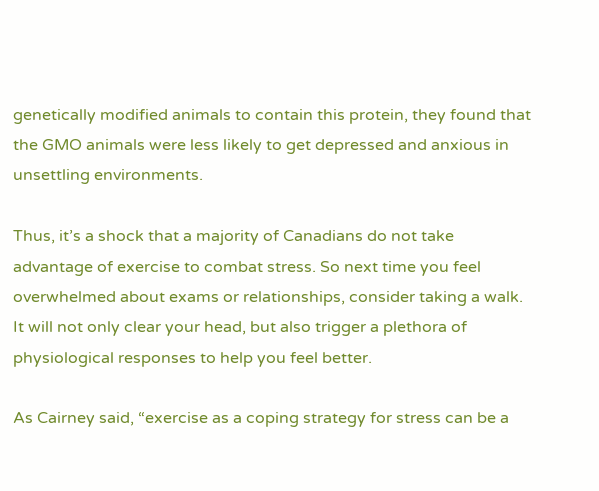genetically modified animals to contain this protein, they found that the GMO animals were less likely to get depressed and anxious in unsettling environments.

Thus, it’s a shock that a majority of Canadians do not take advantage of exercise to combat stress. So next time you feel overwhelmed about exams or relationships, consider taking a walk. It will not only clear your head, but also trigger a plethora of physiological responses to help you feel better.

As Cairney said, “exercise as a coping strategy for stress can be a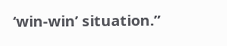‘win-win’ situation.”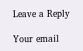Leave a Reply

Your email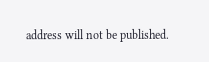address will not be published.